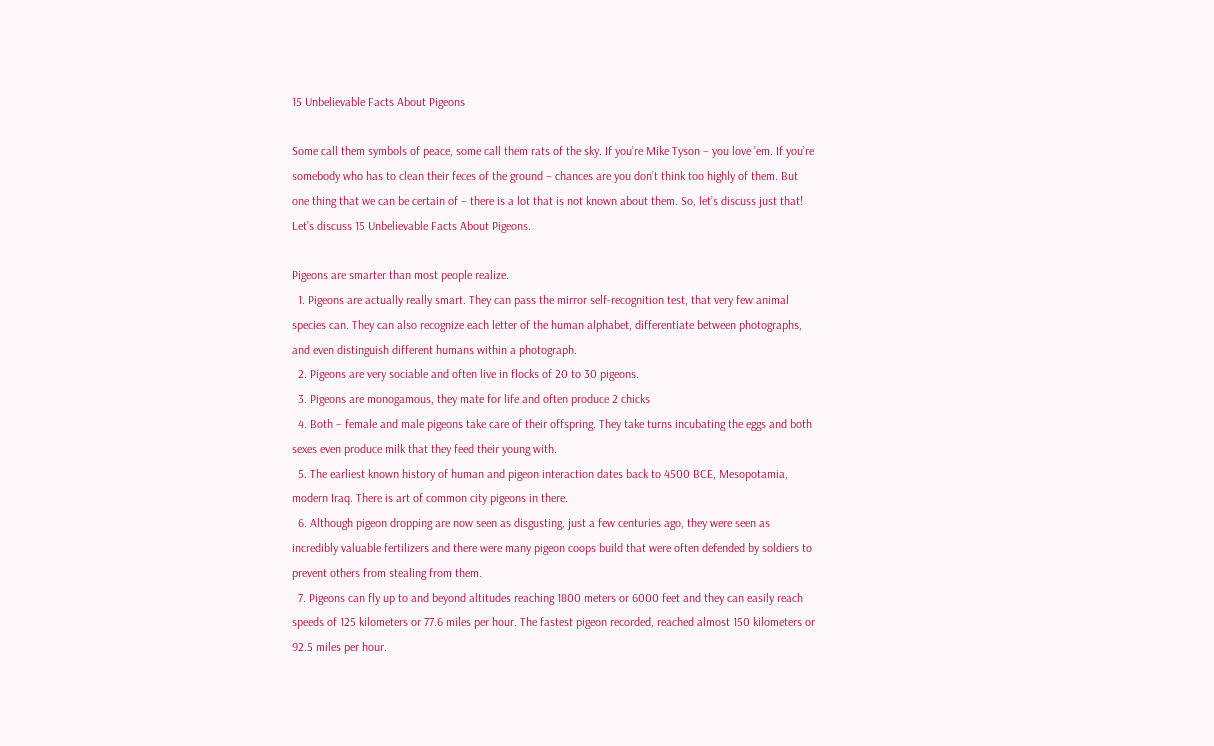15 Unbelievable Facts About Pigeons

Some call them symbols of peace, some call them rats of the sky. If you’re Mike Tyson – you love ’em. If you’re somebody who has to clean their feces of the ground – chances are you don’t think too highly of them. But one thing that we can be certain of – there is a lot that is not known about them. So, let’s discuss just that! Let’s discuss 15 Unbelievable Facts About Pigeons.

Pigeons are smarter than most people realize.
  1. Pigeons are actually really smart. They can pass the mirror self-recognition test, that very few animal species can. They can also recognize each letter of the human alphabet, differentiate between photographs, and even distinguish different humans within a photograph.
  2. Pigeons are very sociable and often live in flocks of 20 to 30 pigeons.
  3. Pigeons are monogamous, they mate for life and often produce 2 chicks
  4. Both – female and male pigeons take care of their offspring. They take turns incubating the eggs and both sexes even produce milk that they feed their young with.
  5. The earliest known history of human and pigeon interaction dates back to 4500 BCE, Mesopotamia, modern Iraq. There is art of common city pigeons in there.
  6. Although pigeon dropping are now seen as disgusting, just a few centuries ago, they were seen as incredibly valuable fertilizers and there were many pigeon coops build that were often defended by soldiers to prevent others from stealing from them.
  7. Pigeons can fly up to and beyond altitudes reaching 1800 meters or 6000 feet and they can easily reach speeds of 125 kilometers or 77.6 miles per hour. The fastest pigeon recorded, reached almost 150 kilometers or 92.5 miles per hour.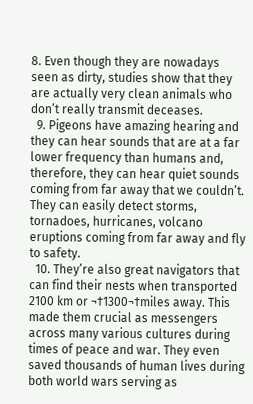8. Even though they are nowadays seen as dirty, studies show that they are actually very clean animals who don’t really transmit deceases.
  9. Pigeons have amazing hearing and they can hear sounds that are at a far lower frequency than humans and, therefore, they can hear quiet sounds coming from far away that we couldn’t. They can easily detect storms, tornadoes, hurricanes, volcano eruptions coming from far away and fly to safety.
  10. They’re also great navigators that can find their nests when transported 2100 km or ¬†1300¬†miles away. This made them crucial as messengers across many various cultures during times of peace and war. They even saved thousands of human lives during both world wars serving as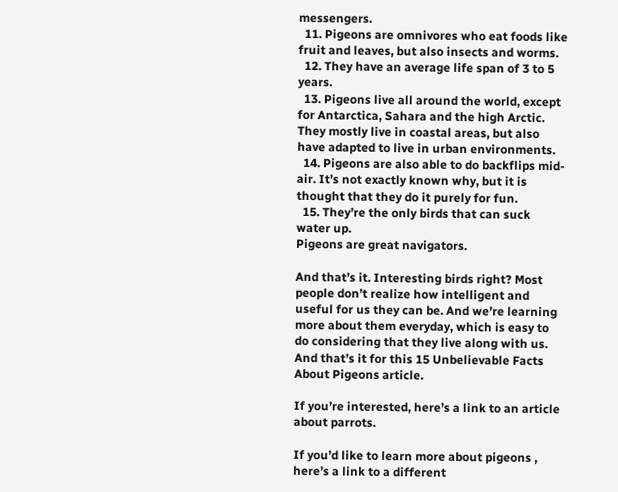messengers.
  11. Pigeons are omnivores who eat foods like fruit and leaves, but also insects and worms.
  12. They have an average life span of 3 to 5 years.
  13. Pigeons live all around the world, except for Antarctica, Sahara and the high Arctic. They mostly live in coastal areas, but also have adapted to live in urban environments.
  14. Pigeons are also able to do backflips mid-air. It’s not exactly known why, but it is thought that they do it purely for fun.
  15. They’re the only birds that can suck water up.
Pigeons are great navigators.

And that’s it. Interesting birds right? Most people don’t realize how intelligent and useful for us they can be. And we’re learning more about them everyday, which is easy to do considering that they live along with us. And that’s it for this 15 Unbelievable Facts About Pigeons article.

If you’re interested, here’s a link to an article about parrots.

If you’d like to learn more about pigeons , here’s a link to a different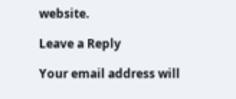website.

Leave a Reply

Your email address will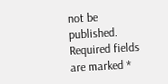not be published. Required fields are marked *